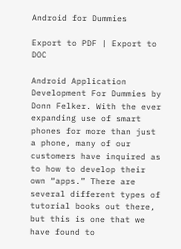Android for Dummies

Export to PDF | Export to DOC

Android Application Development For Dummies by Donn Felker. With the ever expanding use of smart phones for more than just a phone, many of our customers have inquired as to how to develop their own “apps.” There are several different types of tutorial books out there, but this is one that we have found to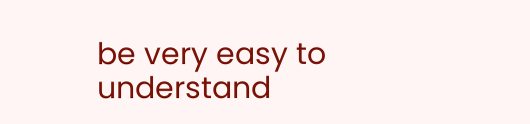be very easy to understand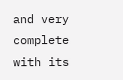and very complete with its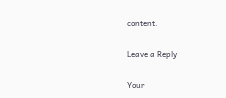content.

Leave a Reply

Your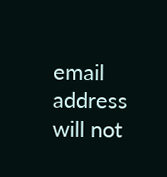email address will not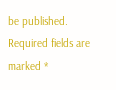be published. Required fields are marked *